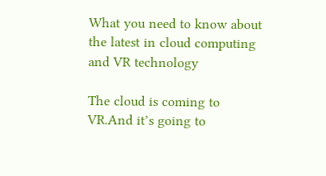What you need to know about the latest in cloud computing and VR technology

The cloud is coming to VR.And it’s going to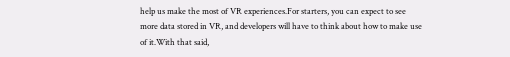help us make the most of VR experiences.For starters, you can expect to see more data stored in VR, and developers will have to think about how to make use of it.With that said,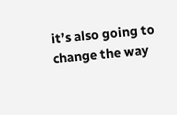it’s also going to change the way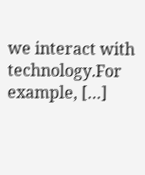we interact with technology.For example, […]